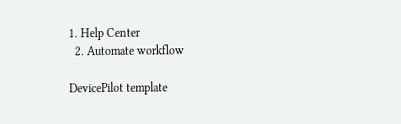1. Help Center
  2. Automate workflow

DevicePilot template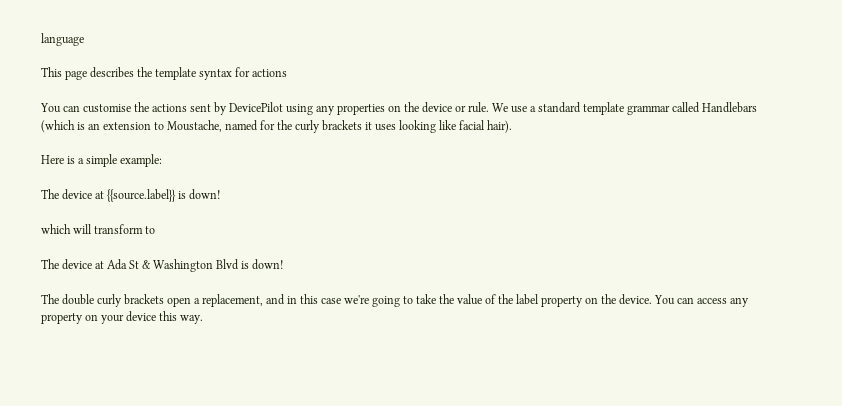language

This page describes the template syntax for actions

You can customise the actions sent by DevicePilot using any properties on the device or rule. We use a standard template grammar called Handlebars (which is an extension to Moustache, named for the curly brackets it uses looking like facial hair).

Here is a simple example:

The device at {{source.label}} is down!

which will transform to

The device at Ada St & Washington Blvd is down!

The double curly brackets open a replacement, and in this case we're going to take the value of the label property on the device. You can access any property on your device this way.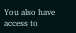You also have access to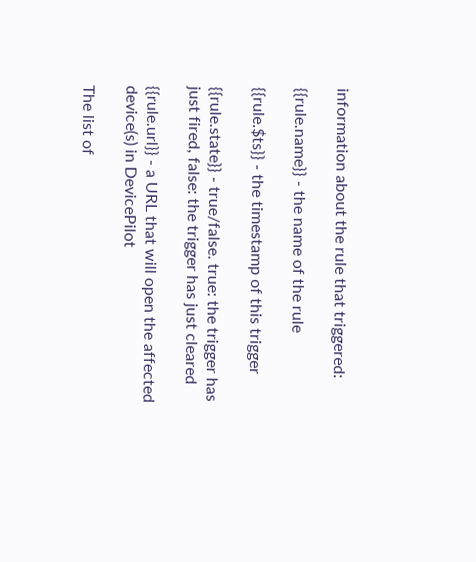information about the rule that triggered:

{{rule.name}} - the name of the rule

{{rule.$ts}} - the timestamp of this trigger

{{rule.state}} - true/false. true: the trigger has just fired, false: the trigger has just cleared

{{rule.url}} - a URL that will open the affected device(s) in DevicePilot

The list of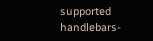supported handlebars-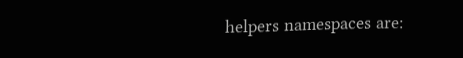helpers namespaces are: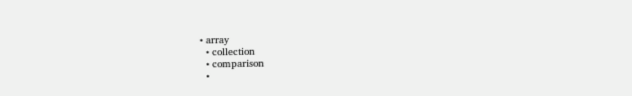• array
  • collection
  • comparison
  •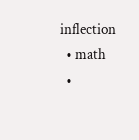inflection
  • math
  •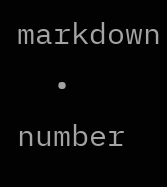markdown
  • number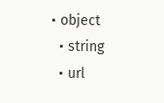• object
  • string
  • url